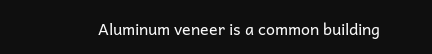Aluminum veneer is a common building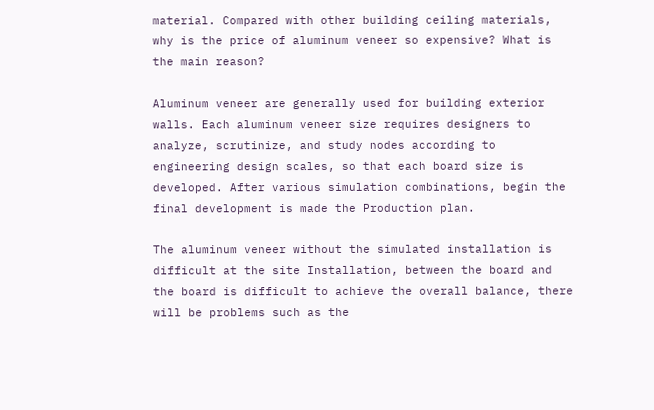material. Compared with other building ceiling materials, why is the price of aluminum veneer so expensive? What is the main reason?

Aluminum veneer are generally used for building exterior walls. Each aluminum veneer size requires designers to analyze, scrutinize, and study nodes according to engineering design scales, so that each board size is developed. After various simulation combinations, begin the final development is made the Production plan.

The aluminum veneer without the simulated installation is difficult at the site Installation, between the board and the board is difficult to achieve the overall balance, there will be problems such as the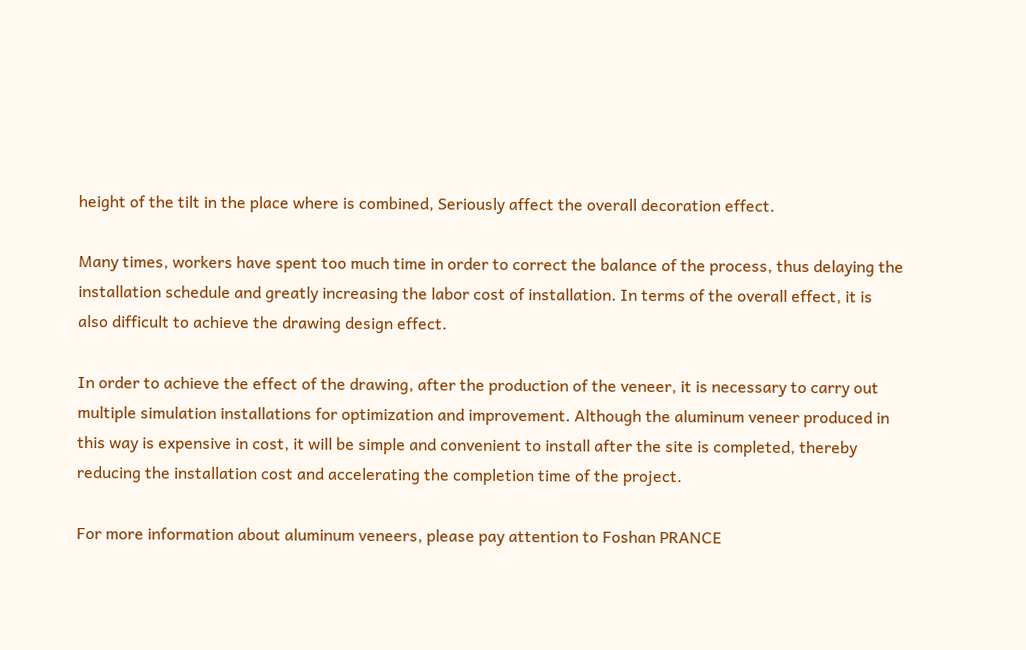height of the tilt in the place where is combined, Seriously affect the overall decoration effect.

Many times, workers have spent too much time in order to correct the balance of the process, thus delaying the installation schedule and greatly increasing the labor cost of installation. In terms of the overall effect, it is also difficult to achieve the drawing design effect.

In order to achieve the effect of the drawing, after the production of the veneer, it is necessary to carry out multiple simulation installations for optimization and improvement. Although the aluminum veneer produced in this way is expensive in cost, it will be simple and convenient to install after the site is completed, thereby reducing the installation cost and accelerating the completion time of the project.

For more information about aluminum veneers, please pay attention to Foshan PRANCE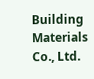Building Materials Co., Ltd.